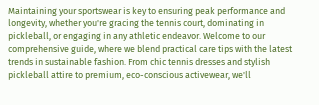Maintaining your sportswear is key to ensuring peak performance and longevity, whether you're gracing the tennis court, dominating in pickleball, or engaging in any athletic endeavor. Welcome to our comprehensive guide, where we blend practical care tips with the latest trends in sustainable fashion. From chic tennis dresses and stylish pickleball attire to premium, eco-conscious activewear, we'll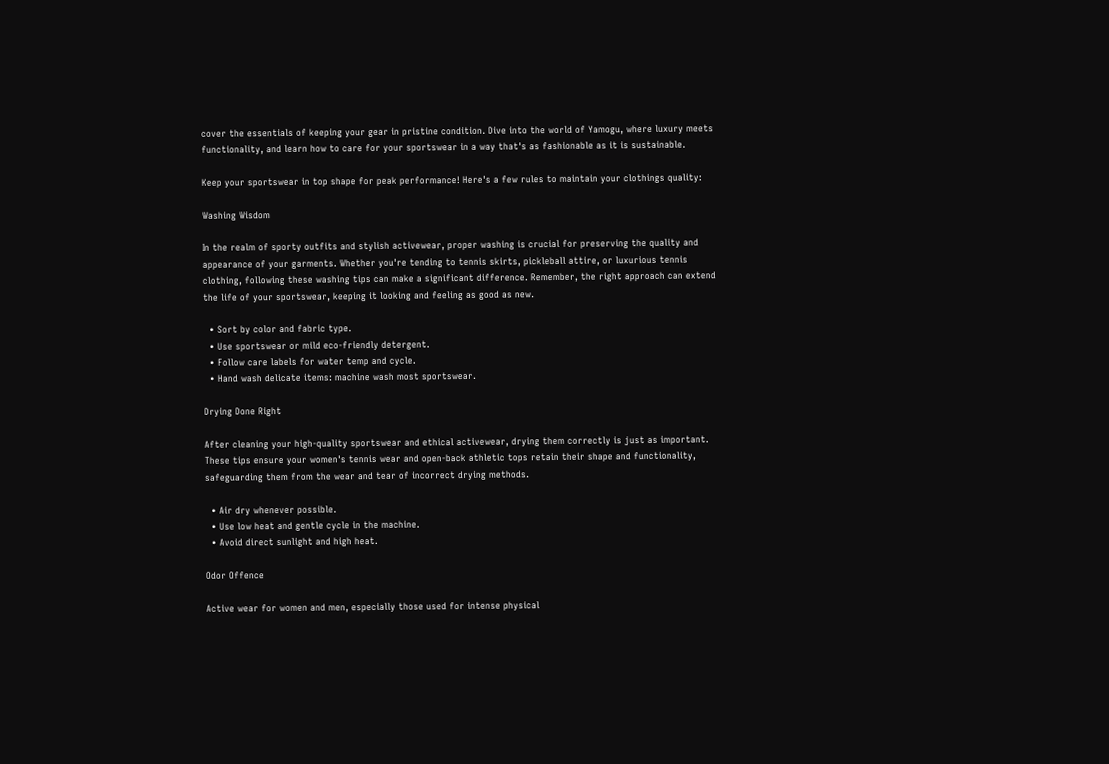cover the essentials of keeping your gear in pristine condition. Dive into the world of Yamogu, where luxury meets functionality, and learn how to care for your sportswear in a way that's as fashionable as it is sustainable.

Keep your sportswear in top shape for peak performance! Here's a few rules to maintain your clothings quality:

Washing Wisdom

In the realm of sporty outfits and stylish activewear, proper washing is crucial for preserving the quality and appearance of your garments. Whether you're tending to tennis skirts, pickleball attire, or luxurious tennis clothing, following these washing tips can make a significant difference. Remember, the right approach can extend the life of your sportswear, keeping it looking and feeling as good as new.

  • Sort by color and fabric type.
  • Use sportswear or mild eco-friendly detergent.
  • Follow care labels for water temp and cycle.
  • Hand wash delicate items: machine wash most sportswear.

Drying Done Right

After cleaning your high-quality sportswear and ethical activewear, drying them correctly is just as important. These tips ensure your women's tennis wear and open-back athletic tops retain their shape and functionality, safeguarding them from the wear and tear of incorrect drying methods.

  • Air dry whenever possible.
  • Use low heat and gentle cycle in the machine.
  • Avoid direct sunlight and high heat.

Odor Offence

Active wear for women and men, especially those used for intense physical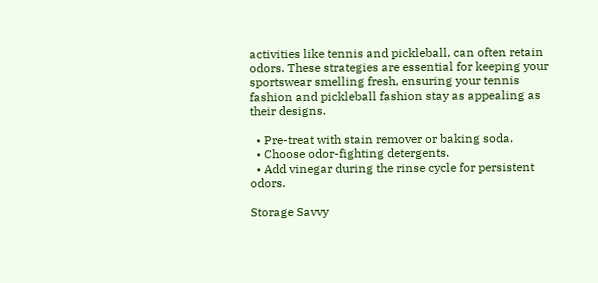activities like tennis and pickleball, can often retain odors. These strategies are essential for keeping your sportswear smelling fresh, ensuring your tennis fashion and pickleball fashion stay as appealing as their designs.

  • Pre-treat with stain remover or baking soda.
  • Choose odor-fighting detergents.
  • Add vinegar during the rinse cycle for persistent odors.

Storage Savvy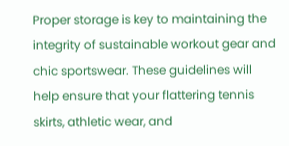Proper storage is key to maintaining the integrity of sustainable workout gear and chic sportswear. These guidelines will help ensure that your flattering tennis skirts, athletic wear, and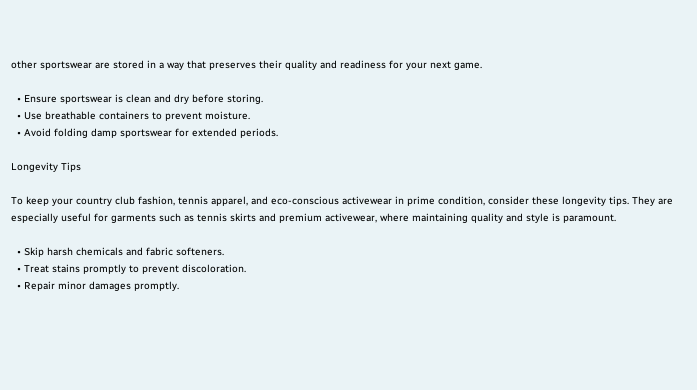other sportswear are stored in a way that preserves their quality and readiness for your next game.

  • Ensure sportswear is clean and dry before storing.
  • Use breathable containers to prevent moisture.
  • Avoid folding damp sportswear for extended periods.

Longevity Tips

To keep your country club fashion, tennis apparel, and eco-conscious activewear in prime condition, consider these longevity tips. They are especially useful for garments such as tennis skirts and premium activewear, where maintaining quality and style is paramount.

  • Skip harsh chemicals and fabric softeners.
  • Treat stains promptly to prevent discoloration.
  • Repair minor damages promptly.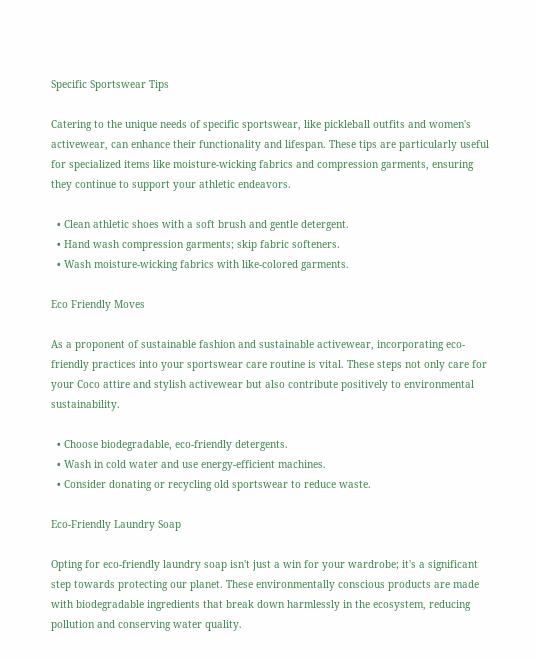Specific Sportswear Tips

Catering to the unique needs of specific sportswear, like pickleball outfits and women's activewear, can enhance their functionality and lifespan. These tips are particularly useful for specialized items like moisture-wicking fabrics and compression garments, ensuring they continue to support your athletic endeavors.

  • Clean athletic shoes with a soft brush and gentle detergent.
  • Hand wash compression garments; skip fabric softeners.
  • Wash moisture-wicking fabrics with like-colored garments.

Eco Friendly Moves

As a proponent of sustainable fashion and sustainable activewear, incorporating eco-friendly practices into your sportswear care routine is vital. These steps not only care for your Coco attire and stylish activewear but also contribute positively to environmental sustainability.

  • Choose biodegradable, eco-friendly detergents.
  • Wash in cold water and use energy-efficient machines.
  • Consider donating or recycling old sportswear to reduce waste.

Eco-Friendly Laundry Soap

Opting for eco-friendly laundry soap isn't just a win for your wardrobe; it's a significant step towards protecting our planet. These environmentally conscious products are made with biodegradable ingredients that break down harmlessly in the ecosystem, reducing pollution and conserving water quality.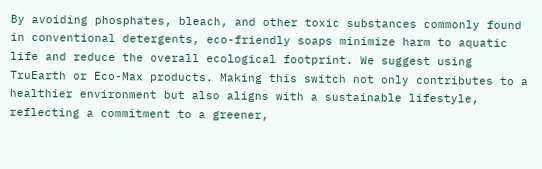By avoiding phosphates, bleach, and other toxic substances commonly found in conventional detergents, eco-friendly soaps minimize harm to aquatic life and reduce the overall ecological footprint. We suggest using TruEarth or Eco-Max products. Making this switch not only contributes to a healthier environment but also aligns with a sustainable lifestyle, reflecting a commitment to a greener,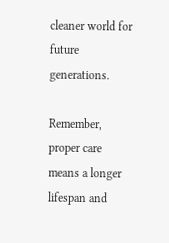cleaner world for future generations.

Remember, proper care means a longer lifespan and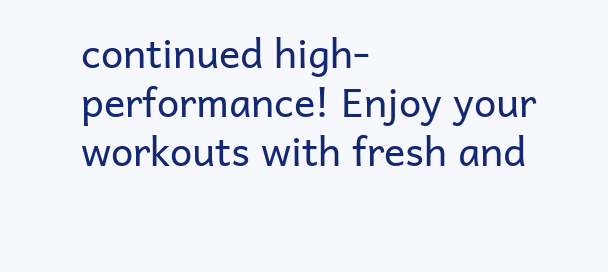continued high-performance! Enjoy your workouts with fresh and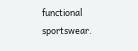functional sportswear.